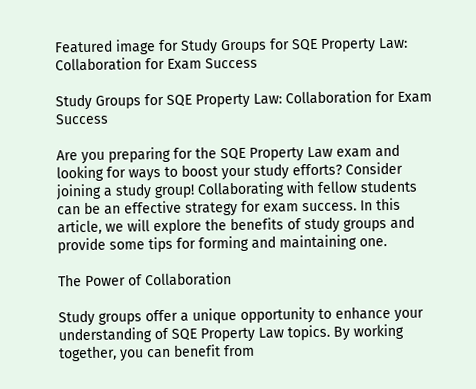Featured image for Study Groups for SQE Property Law: Collaboration for Exam Success

Study Groups for SQE Property Law: Collaboration for Exam Success

Are you preparing for the SQE Property Law exam and looking for ways to boost your study efforts? Consider joining a study group! Collaborating with fellow students can be an effective strategy for exam success. In this article, we will explore the benefits of study groups and provide some tips for forming and maintaining one.

The Power of Collaboration

Study groups offer a unique opportunity to enhance your understanding of SQE Property Law topics. By working together, you can benefit from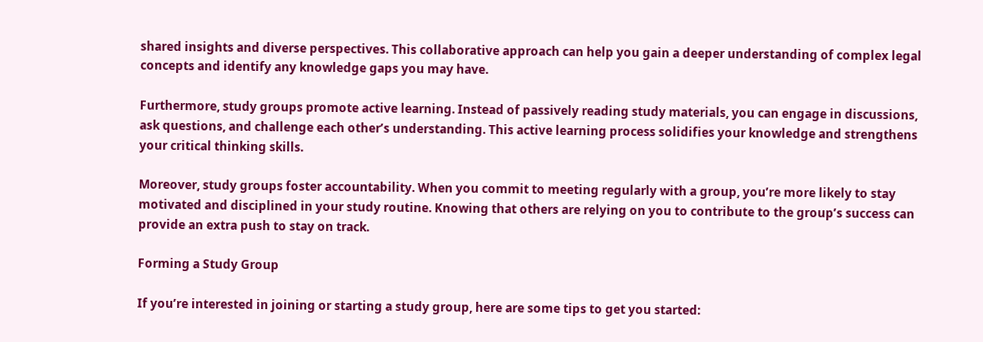shared insights and diverse perspectives. This collaborative approach can help you gain a deeper understanding of complex legal concepts and identify any knowledge gaps you may have.

Furthermore, study groups promote active learning. Instead of passively reading study materials, you can engage in discussions, ask questions, and challenge each other’s understanding. This active learning process solidifies your knowledge and strengthens your critical thinking skills.

Moreover, study groups foster accountability. When you commit to meeting regularly with a group, you’re more likely to stay motivated and disciplined in your study routine. Knowing that others are relying on you to contribute to the group’s success can provide an extra push to stay on track.

Forming a Study Group

If you’re interested in joining or starting a study group, here are some tips to get you started: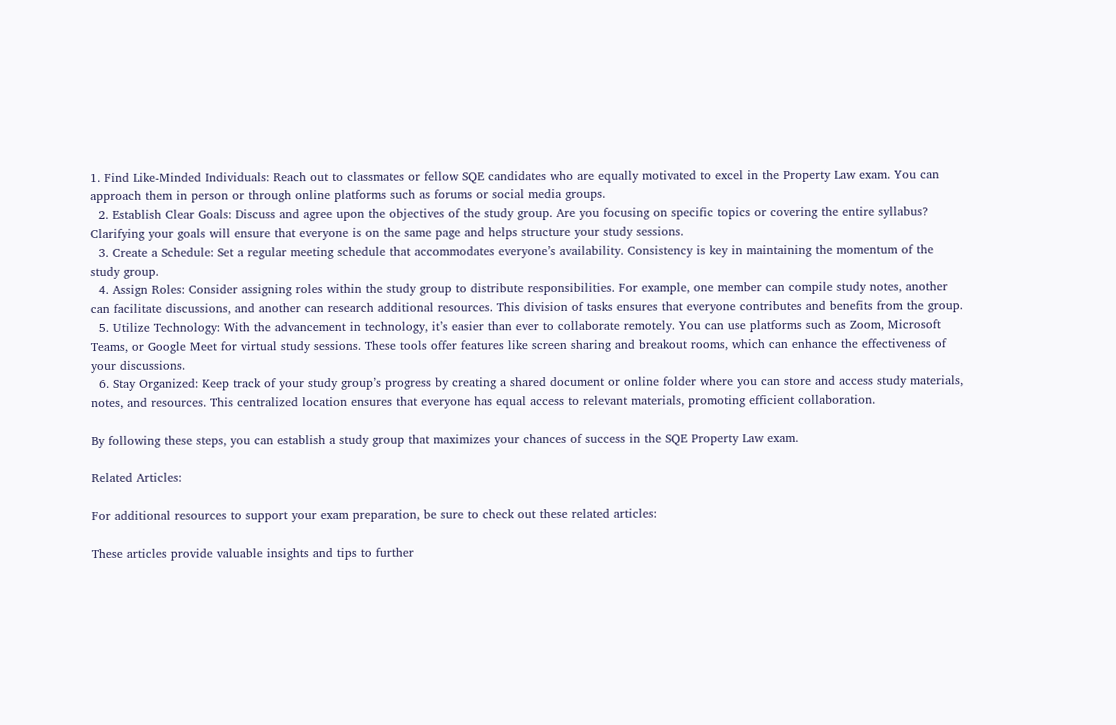1. Find Like-Minded Individuals: Reach out to classmates or fellow SQE candidates who are equally motivated to excel in the Property Law exam. You can approach them in person or through online platforms such as forums or social media groups.
  2. Establish Clear Goals: Discuss and agree upon the objectives of the study group. Are you focusing on specific topics or covering the entire syllabus? Clarifying your goals will ensure that everyone is on the same page and helps structure your study sessions.
  3. Create a Schedule: Set a regular meeting schedule that accommodates everyone’s availability. Consistency is key in maintaining the momentum of the study group.
  4. Assign Roles: Consider assigning roles within the study group to distribute responsibilities. For example, one member can compile study notes, another can facilitate discussions, and another can research additional resources. This division of tasks ensures that everyone contributes and benefits from the group.
  5. Utilize Technology: With the advancement in technology, it’s easier than ever to collaborate remotely. You can use platforms such as Zoom, Microsoft Teams, or Google Meet for virtual study sessions. These tools offer features like screen sharing and breakout rooms, which can enhance the effectiveness of your discussions.
  6. Stay Organized: Keep track of your study group’s progress by creating a shared document or online folder where you can store and access study materials, notes, and resources. This centralized location ensures that everyone has equal access to relevant materials, promoting efficient collaboration.

By following these steps, you can establish a study group that maximizes your chances of success in the SQE Property Law exam.

Related Articles:

For additional resources to support your exam preparation, be sure to check out these related articles:

These articles provide valuable insights and tips to further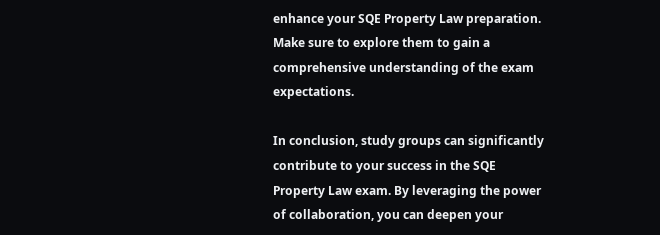enhance your SQE Property Law preparation. Make sure to explore them to gain a comprehensive understanding of the exam expectations.

In conclusion, study groups can significantly contribute to your success in the SQE Property Law exam. By leveraging the power of collaboration, you can deepen your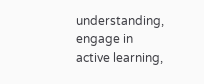understanding, engage in active learning,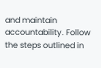and maintain accountability. Follow the steps outlined in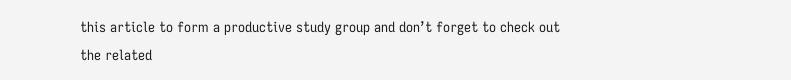this article to form a productive study group and don’t forget to check out the related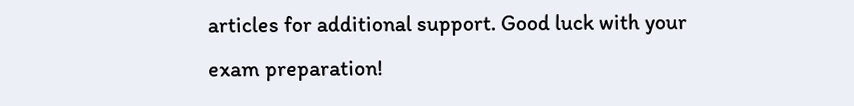articles for additional support. Good luck with your exam preparation!